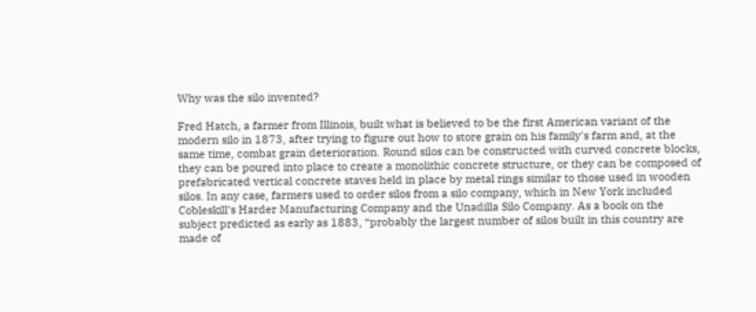Why was the silo invented?

Fred Hatch, a farmer from Illinois, built what is believed to be the first American variant of the modern silo in 1873, after trying to figure out how to store grain on his family's farm and, at the same time, combat grain deterioration. Round silos can be constructed with curved concrete blocks, they can be poured into place to create a monolithic concrete structure, or they can be composed of prefabricated vertical concrete staves held in place by metal rings similar to those used in wooden silos. In any case, farmers used to order silos from a silo company, which in New York included Cobleskill's Harder Manufacturing Company and the Unadilla Silo Company. As a book on the subject predicted as early as 1883, “probably the largest number of silos built in this country are made of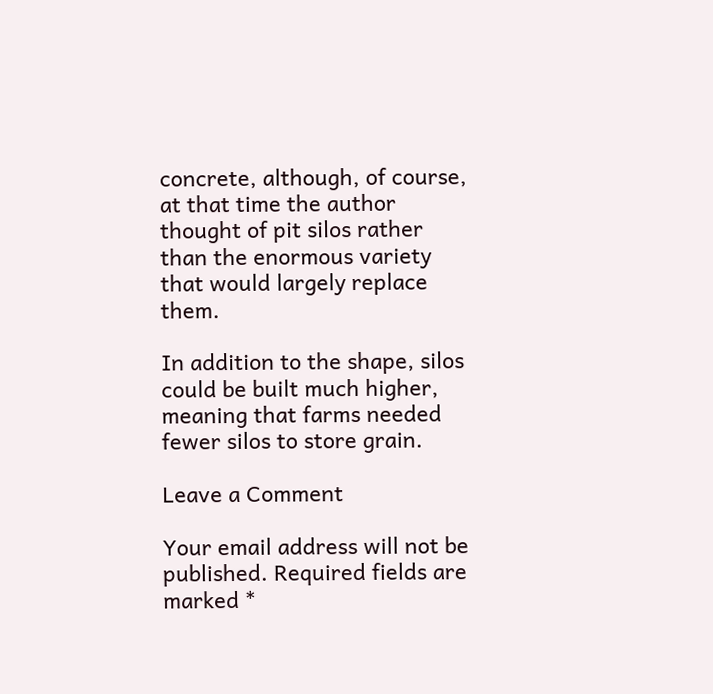concrete, although, of course, at that time the author thought of pit silos rather than the enormous variety that would largely replace them.

In addition to the shape, silos could be built much higher, meaning that farms needed fewer silos to store grain.

Leave a Comment

Your email address will not be published. Required fields are marked *